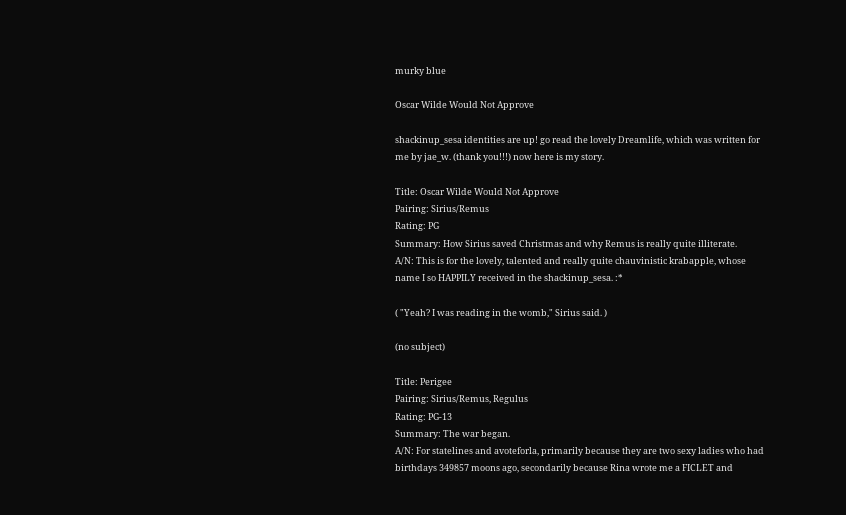murky blue

Oscar Wilde Would Not Approve

shackinup_sesa identities are up! go read the lovely Dreamlife, which was written for me by jae_w. (thank you!!!) now here is my story.

Title: Oscar Wilde Would Not Approve
Pairing: Sirius/Remus
Rating: PG
Summary: How Sirius saved Christmas and why Remus is really quite illiterate.
A/N: This is for the lovely, talented and really quite chauvinistic krabapple, whose name I so HAPPILY received in the shackinup_sesa. :*

( "Yeah? I was reading in the womb," Sirius said. )

(no subject)

Title: Perigee
Pairing: Sirius/Remus, Regulus
Rating: PG-13
Summary: The war began.
A/N: For statelines and avoteforla, primarily because they are two sexy ladies who had birthdays 349857 moons ago, secondarily because Rina wrote me a FICLET and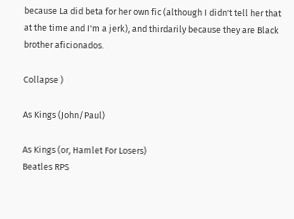because La did beta for her own fic (although I didn't tell her that at the time and I'm a jerk), and thirdarily because they are Black brother aficionados.

Collapse )

As Kings (John/Paul)

As Kings (or, Hamlet For Losers)
Beatles RPS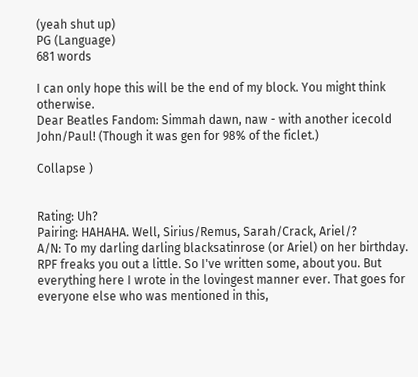(yeah shut up)
PG (Language)
681 words

I can only hope this will be the end of my block. You might think otherwise.
Dear Beatles Fandom: Simmah dawn, naw - with another icecold John/Paul! (Though it was gen for 98% of the ficlet.)

Collapse )


Rating: Uh?
Pairing: HAHAHA. Well, Sirius/Remus, Sarah/Crack, Ariel/?
A/N: To my darling darling blacksatinrose (or Ariel) on her birthday. RPF freaks you out a little. So I've written some, about you. But everything here I wrote in the lovingest manner ever. That goes for everyone else who was mentioned in this,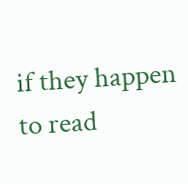if they happen to read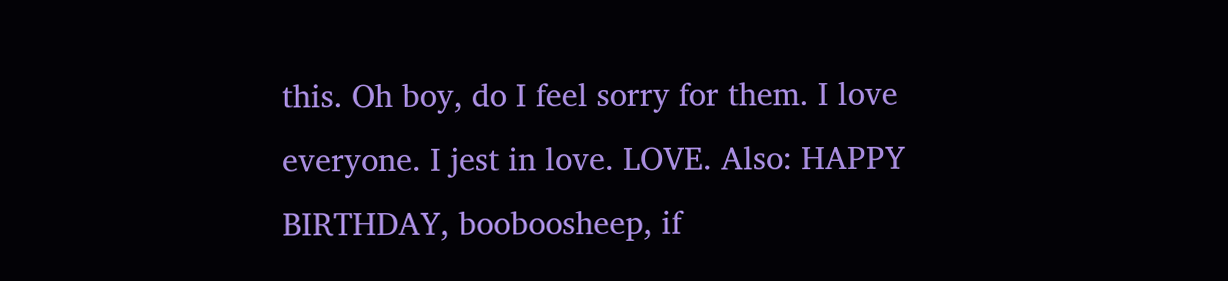this. Oh boy, do I feel sorry for them. I love everyone. I jest in love. LOVE. Also: HAPPY BIRTHDAY, booboosheep, if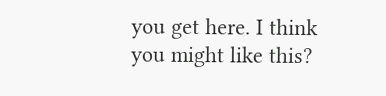you get here. I think you might like this?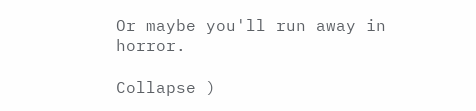Or maybe you'll run away in horror.

Collapse )